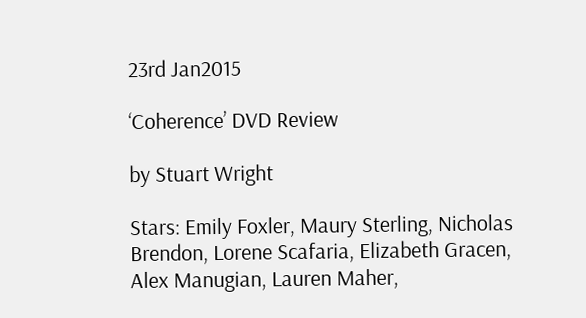23rd Jan2015

‘Coherence’ DVD Review

by Stuart Wright

Stars: Emily Foxler, Maury Sterling, Nicholas Brendon, Lorene Scafaria, Elizabeth Gracen, Alex Manugian, Lauren Maher,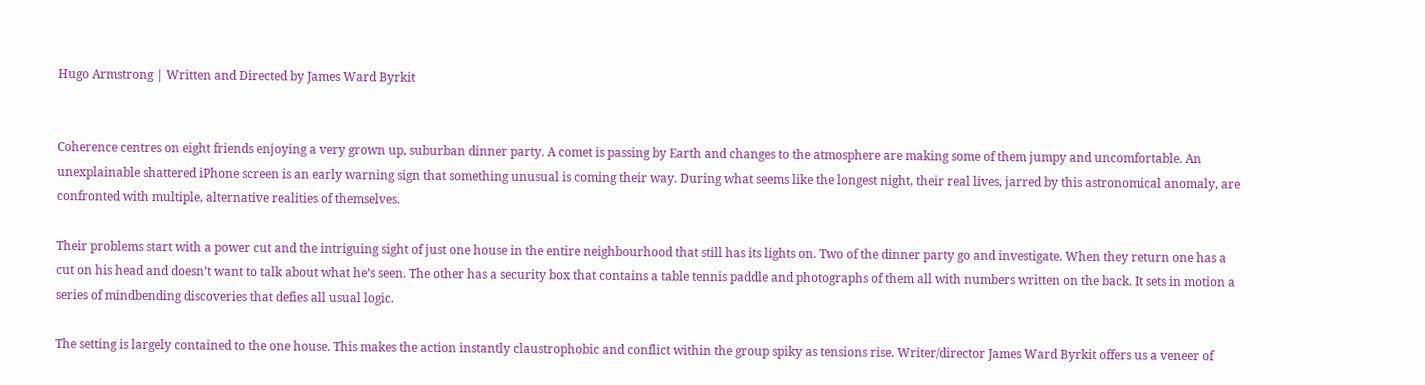Hugo Armstrong | Written and Directed by James Ward Byrkit


Coherence centres on eight friends enjoying a very grown up, suburban dinner party. A comet is passing by Earth and changes to the atmosphere are making some of them jumpy and uncomfortable. An unexplainable shattered iPhone screen is an early warning sign that something unusual is coming their way. During what seems like the longest night, their real lives, jarred by this astronomical anomaly, are confronted with multiple, alternative realities of themselves.

Their problems start with a power cut and the intriguing sight of just one house in the entire neighbourhood that still has its lights on. Two of the dinner party go and investigate. When they return one has a cut on his head and doesn’t want to talk about what he’s seen. The other has a security box that contains a table tennis paddle and photographs of them all with numbers written on the back. It sets in motion a series of mindbending discoveries that defies all usual logic.

The setting is largely contained to the one house. This makes the action instantly claustrophobic and conflict within the group spiky as tensions rise. Writer/director James Ward Byrkit offers us a veneer of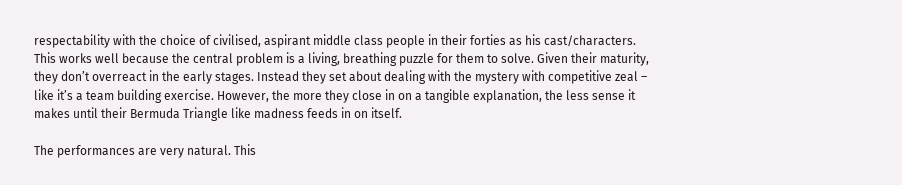respectability with the choice of civilised, aspirant middle class people in their forties as his cast/characters. This works well because the central problem is a living, breathing puzzle for them to solve. Given their maturity, they don’t overreact in the early stages. Instead they set about dealing with the mystery with competitive zeal – like it’s a team building exercise. However, the more they close in on a tangible explanation, the less sense it makes until their Bermuda Triangle like madness feeds in on itself.

The performances are very natural. This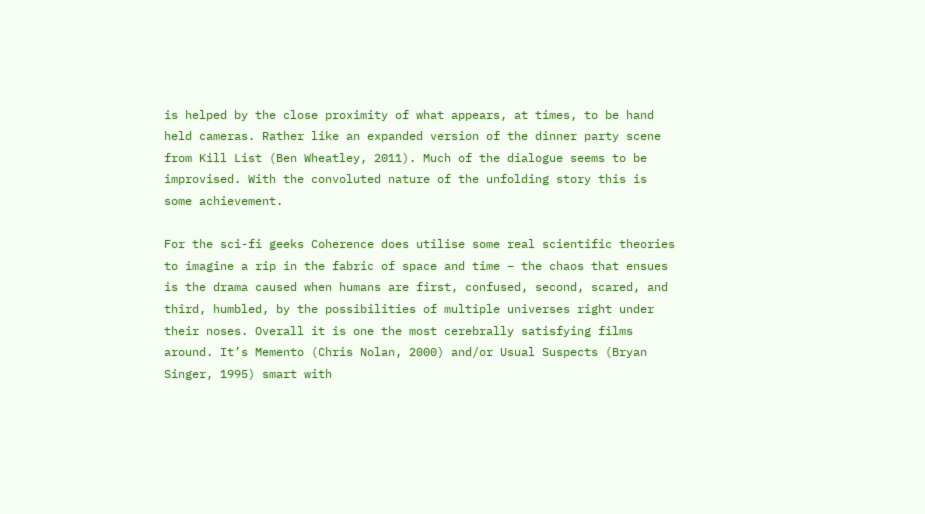is helped by the close proximity of what appears, at times, to be hand held cameras. Rather like an expanded version of the dinner party scene from Kill List (Ben Wheatley, 2011). Much of the dialogue seems to be improvised. With the convoluted nature of the unfolding story this is some achievement.

For the sci-fi geeks Coherence does utilise some real scientific theories to imagine a rip in the fabric of space and time – the chaos that ensues is the drama caused when humans are first, confused, second, scared, and third, humbled, by the possibilities of multiple universes right under their noses. Overall it is one the most cerebrally satisfying films around. It’s Memento (Chris Nolan, 2000) and/or Usual Suspects (Bryan Singer, 1995) smart with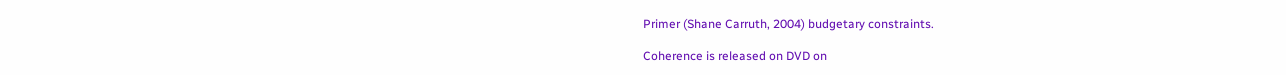Primer (Shane Carruth, 2004) budgetary constraints.

Coherence is released on DVD on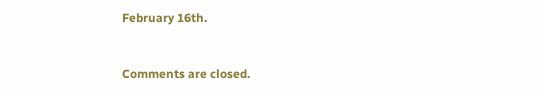February 16th.


Comments are closed.